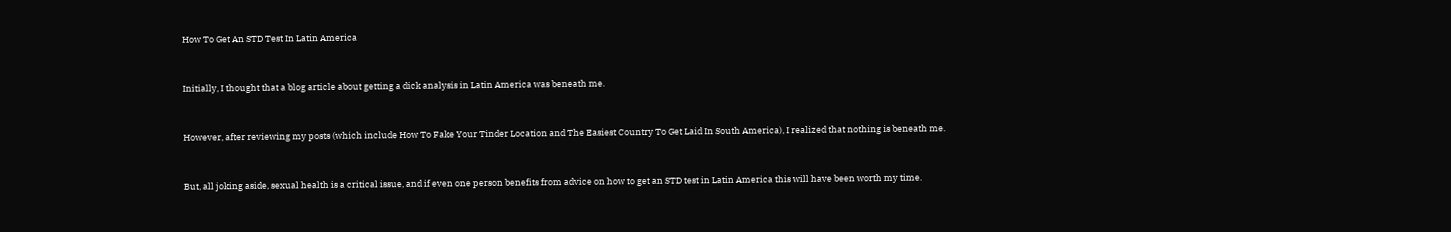How To Get An STD Test In Latin America


Initially, I thought that a blog article about getting a dick analysis in Latin America was beneath me.


However, after reviewing my posts (which include How To Fake Your Tinder Location and The Easiest Country To Get Laid In South America), I realized that nothing is beneath me.


But, all joking aside, sexual health is a critical issue, and if even one person benefits from advice on how to get an STD test in Latin America this will have been worth my time.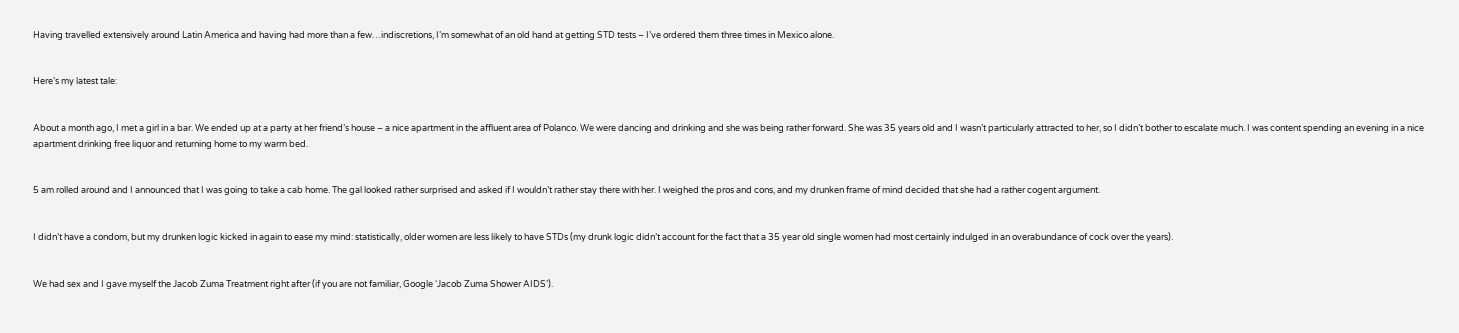Having travelled extensively around Latin America and having had more than a few…indiscretions, I’m somewhat of an old hand at getting STD tests – I’ve ordered them three times in Mexico alone.


Here’s my latest tale:


About a month ago, I met a girl in a bar. We ended up at a party at her friend’s house – a nice apartment in the affluent area of Polanco. We were dancing and drinking and she was being rather forward. She was 35 years old and I wasn’t particularly attracted to her, so I didn’t bother to escalate much. I was content spending an evening in a nice apartment drinking free liquor and returning home to my warm bed.


5 am rolled around and I announced that I was going to take a cab home. The gal looked rather surprised and asked if I wouldn’t rather stay there with her. I weighed the pros and cons, and my drunken frame of mind decided that she had a rather cogent argument.


I didn’t have a condom, but my drunken logic kicked in again to ease my mind: statistically, older women are less likely to have STDs (my drunk logic didn’t account for the fact that a 35 year old single women had most certainly indulged in an overabundance of cock over the years).


We had sex and I gave myself the Jacob Zuma Treatment right after (if you are not familiar, Google ‘Jacob Zuma Shower AIDS’).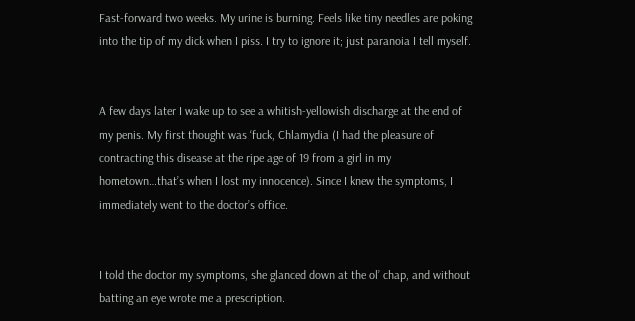Fast-forward two weeks. My urine is burning. Feels like tiny needles are poking into the tip of my dick when I piss. I try to ignore it; just paranoia I tell myself.


A few days later I wake up to see a whitish-yellowish discharge at the end of my penis. My first thought was ‘fuck, Chlamydia (I had the pleasure of contracting this disease at the ripe age of 19 from a girl in my hometown…that’s when I lost my innocence). Since I knew the symptoms, I immediately went to the doctor’s office.


I told the doctor my symptoms, she glanced down at the ol’ chap, and without batting an eye wrote me a prescription.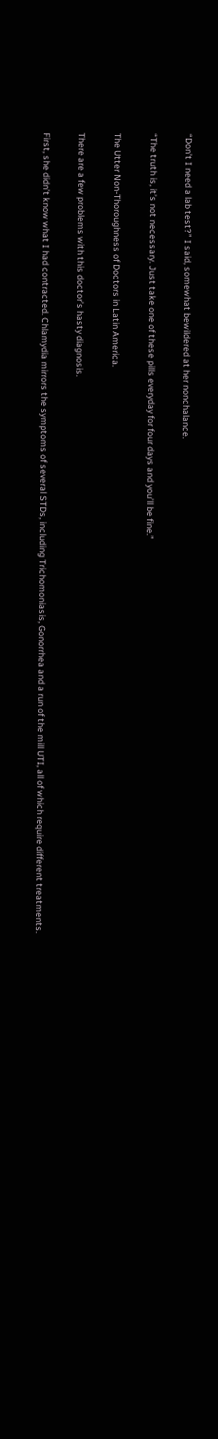“Don’t I need a lab test?” I said, somewhat bewildered at her nonchalance.


“The truth is, it’s not necessary. Just take one of these pills everyday for four days and you’ll be fine.”


The Utter Non-Thoroughness of Doctors in Latin America.


There are a few problems with this doctor’s hasty diagnosis.


First, she didn’t know what I had contracted. Chlamydia mirrors the symptoms of several STDs, including Trichomoniasis, Gonorrhea and a run of the mill UTI, all of which require different treatments.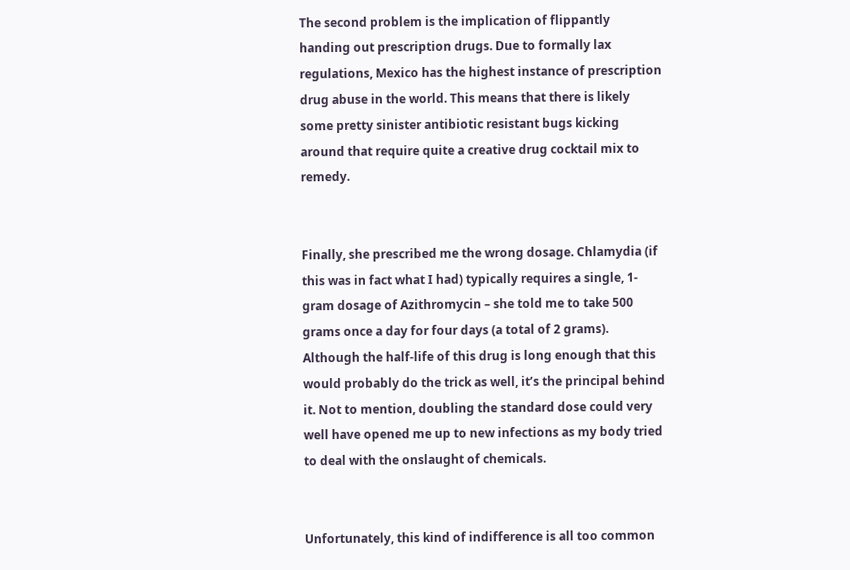The second problem is the implication of flippantly handing out prescription drugs. Due to formally lax regulations, Mexico has the highest instance of prescription drug abuse in the world. This means that there is likely some pretty sinister antibiotic resistant bugs kicking around that require quite a creative drug cocktail mix to remedy.


Finally, she prescribed me the wrong dosage. Chlamydia (if this was in fact what I had) typically requires a single, 1-gram dosage of Azithromycin – she told me to take 500 grams once a day for four days (a total of 2 grams). Although the half-life of this drug is long enough that this would probably do the trick as well, it’s the principal behind it. Not to mention, doubling the standard dose could very well have opened me up to new infections as my body tried to deal with the onslaught of chemicals.


Unfortunately, this kind of indifference is all too common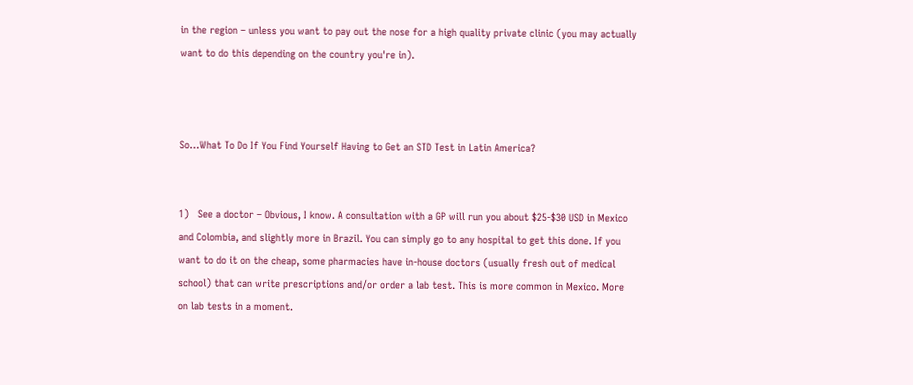in the region – unless you want to pay out the nose for a high quality private clinic (you may actually want to do this depending on the country you're in).



So…What To Do If You Find Yourself Having to Get an STD Test in Latin America?


1)   See a doctor – Obvious, I know. A consultation with a GP will run you about $25-$30 USD in Mexico and Colombia, and slightly more in Brazil. You can simply go to any hospital to get this done. If you want to do it on the cheap, some pharmacies have in-house doctors (usually fresh out of medical school) that can write prescriptions and/or order a lab test. This is more common in Mexico. More on lab tests in a moment.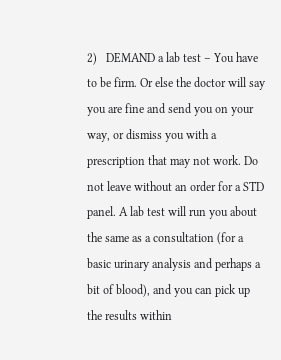2)   DEMAND a lab test – You have to be firm. Or else the doctor will say you are fine and send you on your way, or dismiss you with a prescription that may not work. Do not leave without an order for a STD panel. A lab test will run you about the same as a consultation (for a basic urinary analysis and perhaps a bit of blood), and you can pick up the results within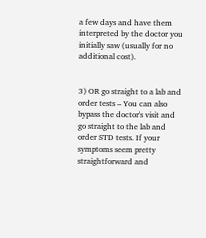a few days and have them interpreted by the doctor you initially saw (usually for no additional cost).


3) OR go straight to a lab and order tests – You can also bypass the doctor's visit and go straight to the lab and order STD tests. If your symptoms seem pretty straightforward and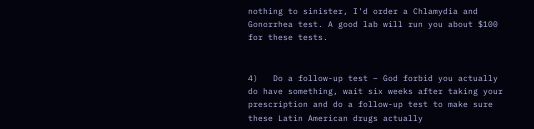nothing to sinister, I'd order a Chlamydia and Gonorrhea test. A good lab will run you about $100 for these tests.


4)   Do a follow-up test – God forbid you actually do have something, wait six weeks after taking your prescription and do a follow-up test to make sure these Latin American drugs actually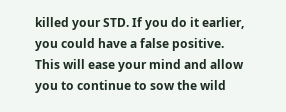killed your STD. If you do it earlier, you could have a false positive. This will ease your mind and allow you to continue to sow the wild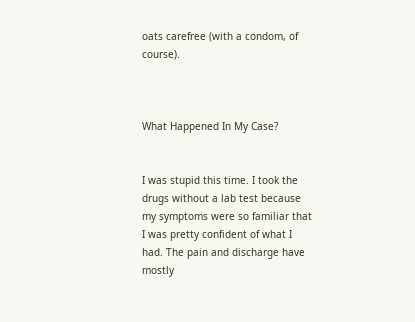oats carefree (with a condom, of course).



What Happened In My Case?


I was stupid this time. I took the drugs without a lab test because my symptoms were so familiar that I was pretty confident of what I had. The pain and discharge have mostly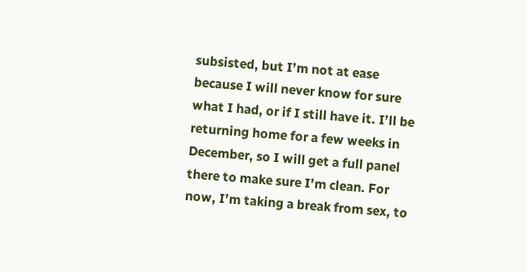subsisted, but I’m not at ease because I will never know for sure what I had, or if I still have it. I’ll be returning home for a few weeks in December, so I will get a full panel there to make sure I’m clean. For now, I’m taking a break from sex, to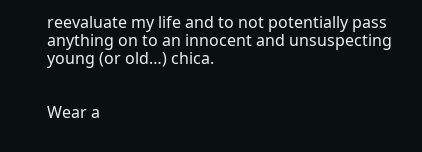reevaluate my life and to not potentially pass anything on to an innocent and unsuspecting young (or old…) chica.


Wear a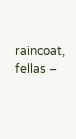raincoat, fellas –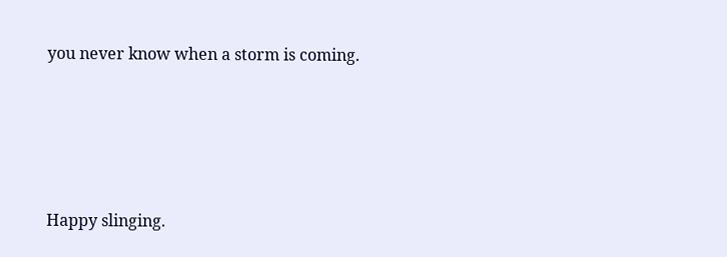you never know when a storm is coming.




Happy slinging.